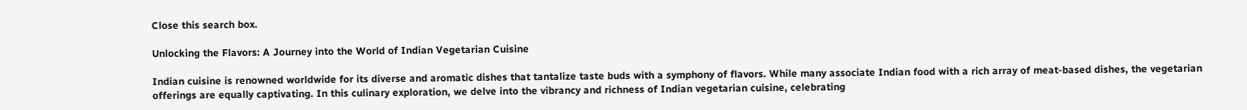Close this search box.

Unlocking the Flavors: A Journey into the World of Indian Vegetarian Cuisine

Indian cuisine is renowned worldwide for its diverse and aromatic dishes that tantalize taste buds with a symphony of flavors. While many associate Indian food with a rich array of meat-based dishes, the vegetarian offerings are equally captivating. In this culinary exploration, we delve into the vibrancy and richness of Indian vegetarian cuisine, celebrating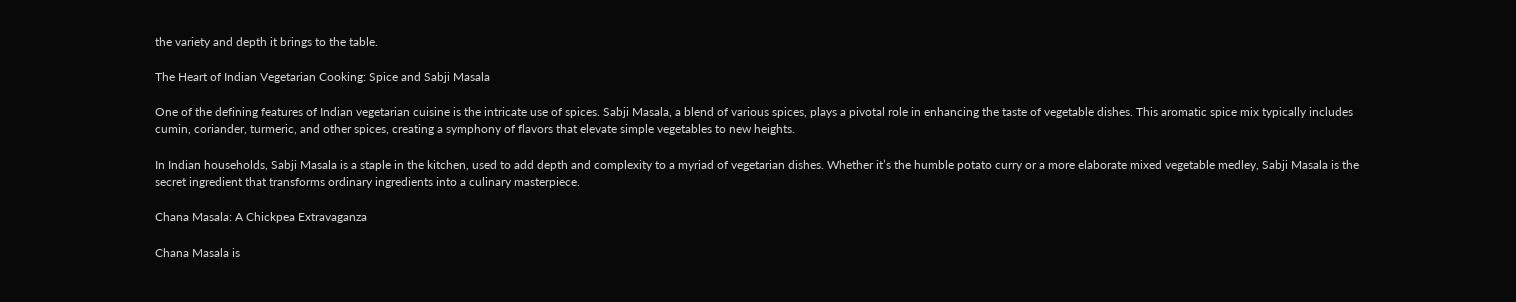the variety and depth it brings to the table.

The Heart of Indian Vegetarian Cooking: Spice and Sabji Masala

One of the defining features of Indian vegetarian cuisine is the intricate use of spices. Sabji Masala, a blend of various spices, plays a pivotal role in enhancing the taste of vegetable dishes. This aromatic spice mix typically includes cumin, coriander, turmeric, and other spices, creating a symphony of flavors that elevate simple vegetables to new heights.

In Indian households, Sabji Masala is a staple in the kitchen, used to add depth and complexity to a myriad of vegetarian dishes. Whether it’s the humble potato curry or a more elaborate mixed vegetable medley, Sabji Masala is the secret ingredient that transforms ordinary ingredients into a culinary masterpiece.

Chana Masala: A Chickpea Extravaganza

Chana Masala is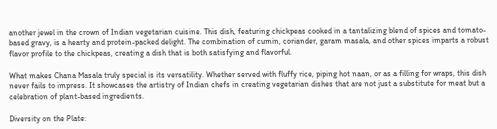another jewel in the crown of Indian vegetarian cuisine. This dish, featuring chickpeas cooked in a tantalizing blend of spices and tomato-based gravy, is a hearty and protein-packed delight. The combination of cumin, coriander, garam masala, and other spices imparts a robust flavor profile to the chickpeas, creating a dish that is both satisfying and flavorful.

What makes Chana Masala truly special is its versatility. Whether served with fluffy rice, piping hot naan, or as a filling for wraps, this dish never fails to impress. It showcases the artistry of Indian chefs in creating vegetarian dishes that are not just a substitute for meat but a celebration of plant-based ingredients.

Diversity on the Plate: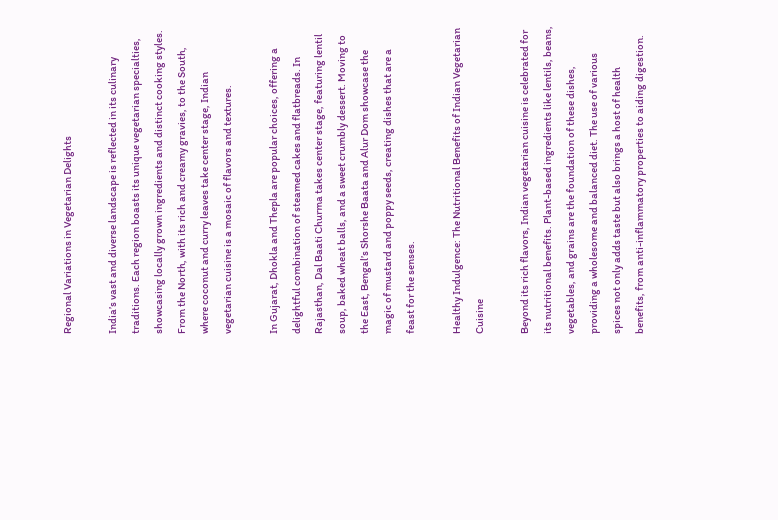Regional Variations in Vegetarian Delights

India’s vast and diverse landscape is reflected in its culinary traditions. Each region boasts its unique vegetarian specialties, showcasing locally grown ingredients and distinct cooking styles. From the North, with its rich and creamy gravies, to the South, where coconut and curry leaves take center stage, Indian vegetarian cuisine is a mosaic of flavors and textures.

In Gujarat, Dhokla and Thepla are popular choices, offering a delightful combination of steamed cakes and flatbreads. In Rajasthan, Dal Baati Churma takes center stage, featuring lentil soup, baked wheat balls, and a sweet crumbly dessert. Moving to the East, Bengal’s Shorshe Baata and Alur Dom showcase the magic of mustard and poppy seeds, creating dishes that are a feast for the senses.

Healthy Indulgence: The Nutritional Benefits of Indian Vegetarian Cuisine

Beyond its rich flavors, Indian vegetarian cuisine is celebrated for its nutritional benefits. Plant-based ingredients like lentils, beans, vegetables, and grains are the foundation of these dishes, providing a wholesome and balanced diet. The use of various spices not only adds taste but also brings a host of health benefits, from anti-inflammatory properties to aiding digestion.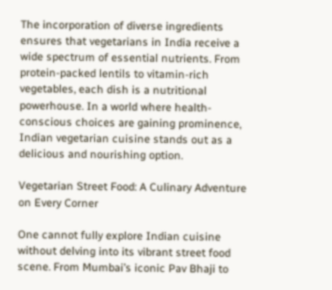The incorporation of diverse ingredients ensures that vegetarians in India receive a wide spectrum of essential nutrients. From protein-packed lentils to vitamin-rich vegetables, each dish is a nutritional powerhouse. In a world where health-conscious choices are gaining prominence, Indian vegetarian cuisine stands out as a delicious and nourishing option.

Vegetarian Street Food: A Culinary Adventure on Every Corner

One cannot fully explore Indian cuisine without delving into its vibrant street food scene. From Mumbai’s iconic Pav Bhaji to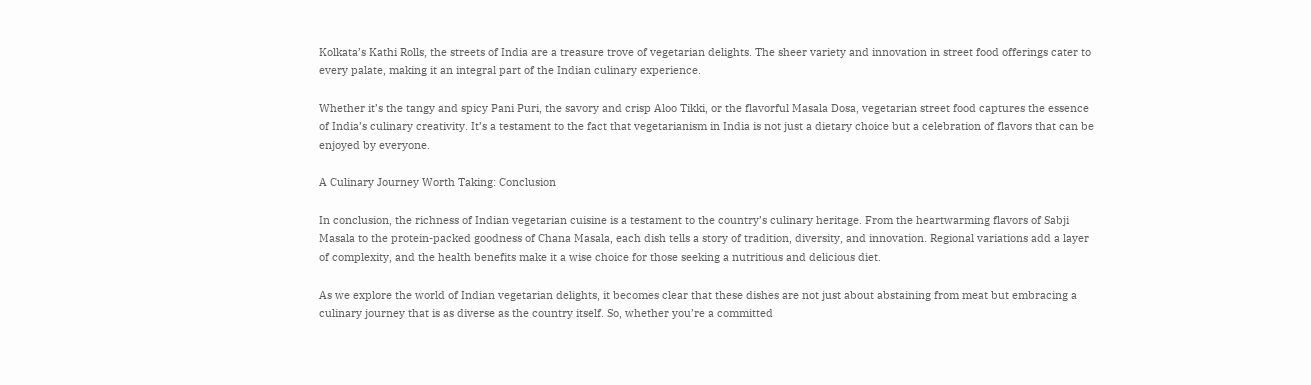Kolkata’s Kathi Rolls, the streets of India are a treasure trove of vegetarian delights. The sheer variety and innovation in street food offerings cater to every palate, making it an integral part of the Indian culinary experience.

Whether it’s the tangy and spicy Pani Puri, the savory and crisp Aloo Tikki, or the flavorful Masala Dosa, vegetarian street food captures the essence of India’s culinary creativity. It’s a testament to the fact that vegetarianism in India is not just a dietary choice but a celebration of flavors that can be enjoyed by everyone.

A Culinary Journey Worth Taking: Conclusion

In conclusion, the richness of Indian vegetarian cuisine is a testament to the country’s culinary heritage. From the heartwarming flavors of Sabji Masala to the protein-packed goodness of Chana Masala, each dish tells a story of tradition, diversity, and innovation. Regional variations add a layer of complexity, and the health benefits make it a wise choice for those seeking a nutritious and delicious diet.

As we explore the world of Indian vegetarian delights, it becomes clear that these dishes are not just about abstaining from meat but embracing a culinary journey that is as diverse as the country itself. So, whether you’re a committed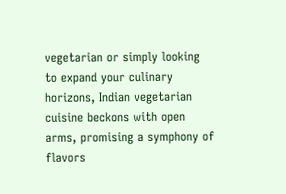vegetarian or simply looking to expand your culinary horizons, Indian vegetarian cuisine beckons with open arms, promising a symphony of flavors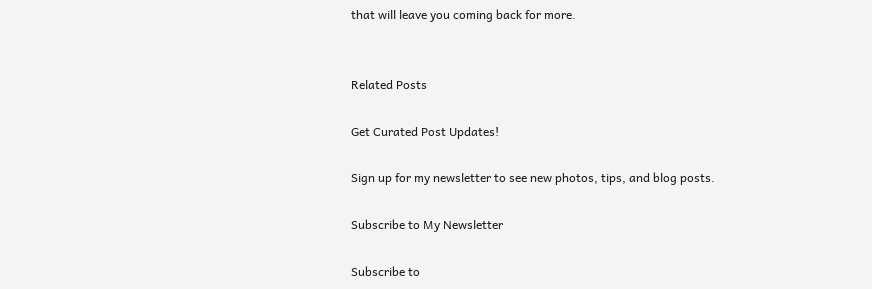that will leave you coming back for more.


Related Posts

Get Curated Post Updates!

Sign up for my newsletter to see new photos, tips, and blog posts.

Subscribe to My Newsletter

Subscribe to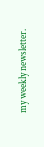my weekly newsletter.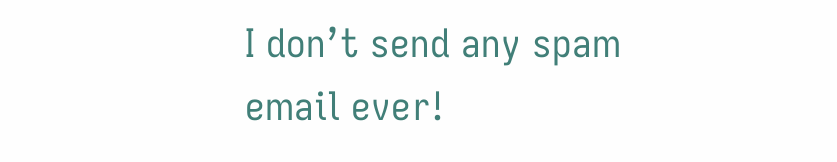I don’t send any spam email ever!